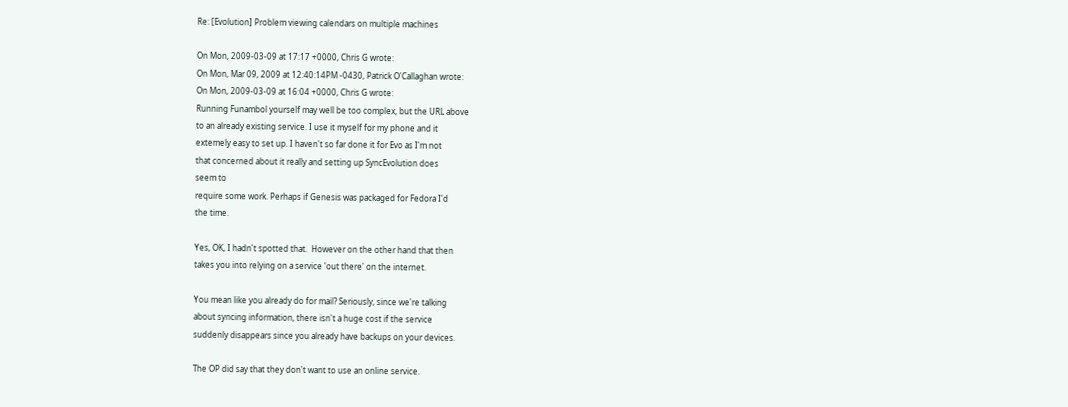Re: [Evolution] Problem viewing calendars on multiple machines

On Mon, 2009-03-09 at 17:17 +0000, Chris G wrote:
On Mon, Mar 09, 2009 at 12:40:14PM -0430, Patrick O'Callaghan wrote:
On Mon, 2009-03-09 at 16:04 +0000, Chris G wrote:
Running Funambol yourself may well be too complex, but the URL above
to an already existing service. I use it myself for my phone and it
extemely easy to set up. I haven't so far done it for Evo as I'm not
that concerned about it really and setting up SyncEvolution does
seem to
require some work. Perhaps if Genesis was packaged for Fedora I'd
the time.

Yes, OK, I hadn't spotted that.  However on the other hand that then
takes you into relying on a service 'out there' on the internet.

You mean like you already do for mail? Seriously, since we're talking
about syncing information, there isn't a huge cost if the service
suddenly disappears since you already have backups on your devices.

The OP did say that they don't want to use an online service.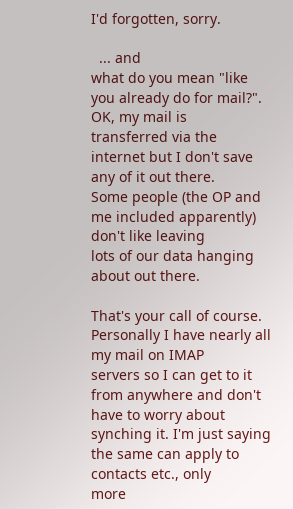I'd forgotten, sorry.

  ... and
what do you mean "like you already do for mail?".  OK, my mail is
transferred via the internet but I don't save any of it out there.
Some people (the OP and me included apparently) don't like leaving
lots of our data hanging about out there.

That's your call of course. Personally I have nearly all my mail on IMAP
servers so I can get to it from anywhere and don't have to worry about
synching it. I'm just saying the same can apply to contacts etc., only
more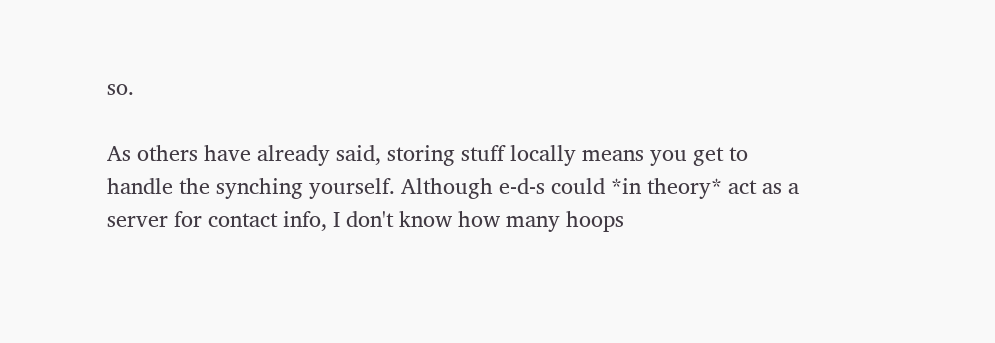so.

As others have already said, storing stuff locally means you get to
handle the synching yourself. Although e-d-s could *in theory* act as a
server for contact info, I don't know how many hoops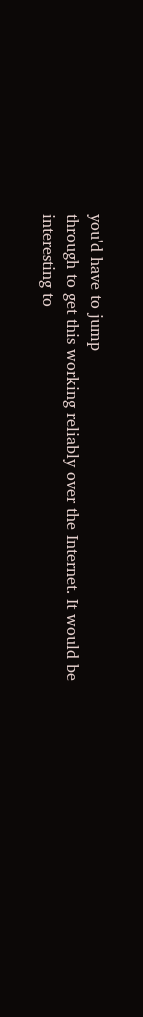you'd have to jump
through to get this working reliably over the Internet. It would be
interesting to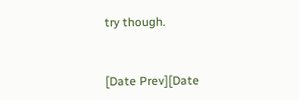try though.


[Date Prev][Date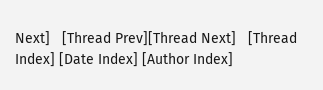Next]   [Thread Prev][Thread Next]   [Thread Index] [Date Index] [Author Index]